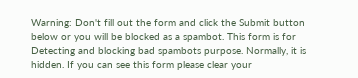Warning: Don't fill out the form and click the Submit button below or you will be blocked as a spambot. This form is for Detecting and blocking bad spambots purpose. Normally, it is hidden. If you can see this form please clear your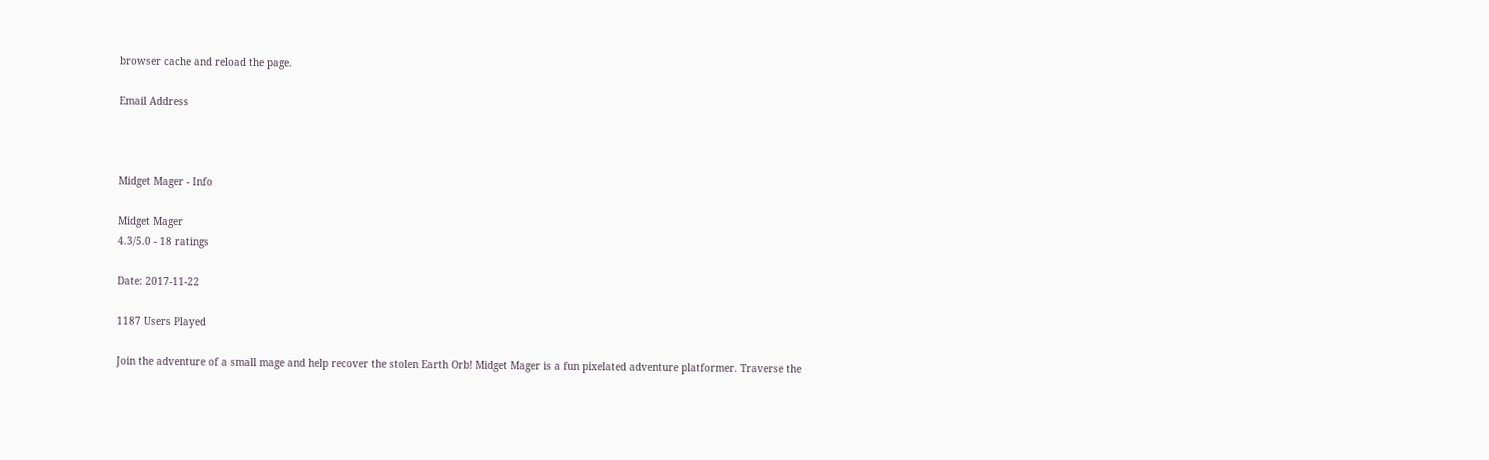browser cache and reload the page.

Email Address



Midget Mager - Info

Midget Mager
4.3/5.0 - 18 ratings

Date: 2017-11-22

1187 Users Played

Join the adventure of a small mage and help recover the stolen Earth Orb! Midget Mager is a fun pixelated adventure platformer. Traverse the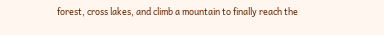forest, cross lakes, and climb a mountain to finally reach the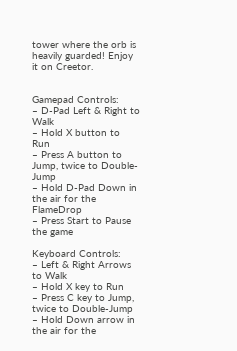tower where the orb is heavily guarded! Enjoy it on Creetor.


Gamepad Controls:
– D-Pad Left & Right to Walk
– Hold X button to Run
– Press A button to Jump, twice to Double-Jump
– Hold D-Pad Down in the air for the FlameDrop
– Press Start to Pause the game

Keyboard Controls:
– Left & Right Arrows to Walk
– Hold X key to Run
– Press C key to Jump, twice to Double-Jump
– Hold Down arrow in the air for the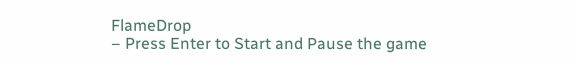FlameDrop
– Press Enter to Start and Pause the game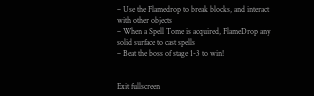– Use the Flamedrop to break blocks, and interact with other objects
– When a Spell Tome is acquired, FlameDrop any solid surface to cast spells
– Beat the boss of stage 1-3 to win!


Exit fullscreen